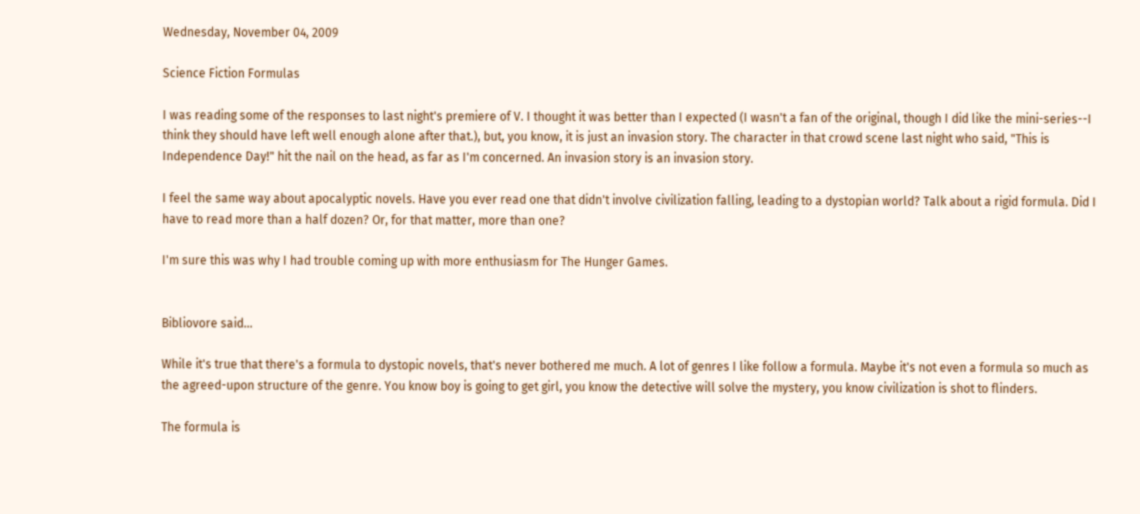Wednesday, November 04, 2009

Science Fiction Formulas

I was reading some of the responses to last night's premiere of V. I thought it was better than I expected (I wasn't a fan of the original, though I did like the mini-series--I think they should have left well enough alone after that.), but, you know, it is just an invasion story. The character in that crowd scene last night who said, "This is Independence Day!" hit the nail on the head, as far as I'm concerned. An invasion story is an invasion story.

I feel the same way about apocalyptic novels. Have you ever read one that didn't involve civilization falling, leading to a dystopian world? Talk about a rigid formula. Did I have to read more than a half dozen? Or, for that matter, more than one?

I'm sure this was why I had trouble coming up with more enthusiasm for The Hunger Games.


Bibliovore said...

While it's true that there's a formula to dystopic novels, that's never bothered me much. A lot of genres I like follow a formula. Maybe it's not even a formula so much as the agreed-upon structure of the genre. You know boy is going to get girl, you know the detective will solve the mystery, you know civilization is shot to flinders.

The formula is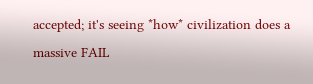accepted; it's seeing *how* civilization does a massive FAIL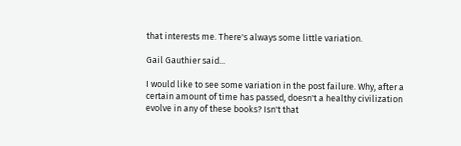that interests me. There's always some little variation.

Gail Gauthier said...

I would like to see some variation in the post failure. Why, after a certain amount of time has passed, doesn't a healthy civilization evolve in any of these books? Isn't that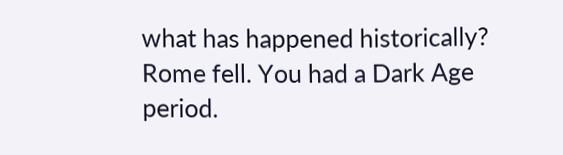what has happened historically? Rome fell. You had a Dark Age period.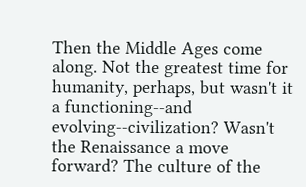Then the Middle Ages come along. Not the greatest time for humanity, perhaps, but wasn't it a functioning--and evolving--civilization? Wasn't the Renaissance a move forward? The culture of the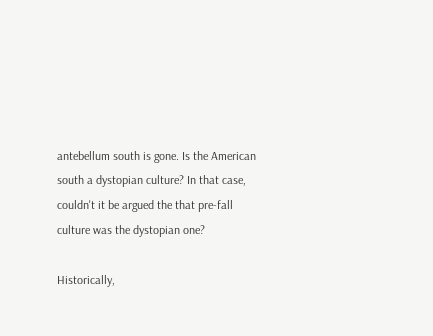antebellum south is gone. Is the American south a dystopian culture? In that case, couldn't it be argued the that pre-fall culture was the dystopian one?

Historically,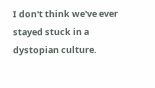I don't think we've ever stayed stuck in a dystopian culture.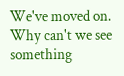We've moved on. Why can't we see something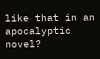like that in an apocalyptic novel?